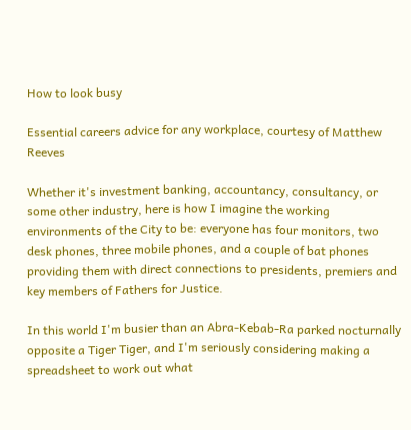How to look busy

Essential careers advice for any workplace, courtesy of Matthew Reeves

Whether it's investment banking, accountancy, consultancy, or some other industry, here is how I imagine the working environments of the City to be: everyone has four monitors, two desk phones, three mobile phones, and a couple of bat phones providing them with direct connections to presidents, premiers and key members of Fathers for Justice.

In this world I'm busier than an Abra-Kebab-Ra parked nocturnally opposite a Tiger Tiger, and I'm seriously considering making a spreadsheet to work out what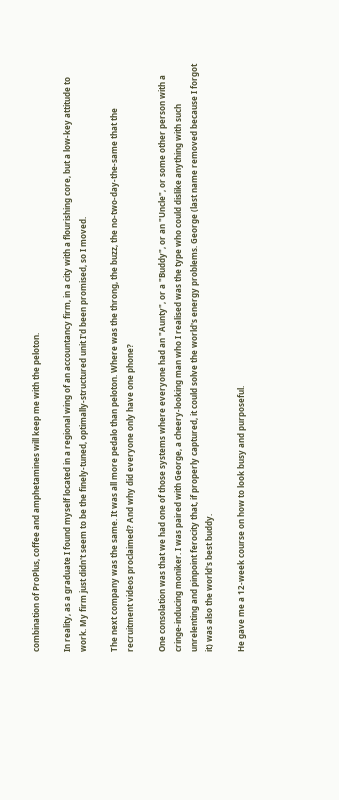combination of ProPlus, coffee and amphetamines will keep me with the peloton.

In reality, as a graduate I found myself located in a regional wing of an accountancy firm, in a city with a flourishing core, but a low-key attitude to work. My firm just didn't seem to be the finely-tuned, optimally-structured unit I'd been promised, so I moved.

The next company was the same. It was all more pedalo than peloton. Where was the throng, the buzz, the no-two-day-the-same that the recruitment videos proclaimed? And why did everyone only have one phone?

One consolation was that we had one of those systems where everyone had an "Aunty", or a "Buddy", or an "Uncle", or some other person with a cringe-inducing moniker. I was paired with George, a cheery-looking man who I realised was the type who could dislike anything with such unrelenting and pinpoint ferocity that, if properly captured, it could solve the world's energy problems. George (last name removed because I forgot it) was also the world's best buddy.

He gave me a 12-week course on how to look busy and purposeful.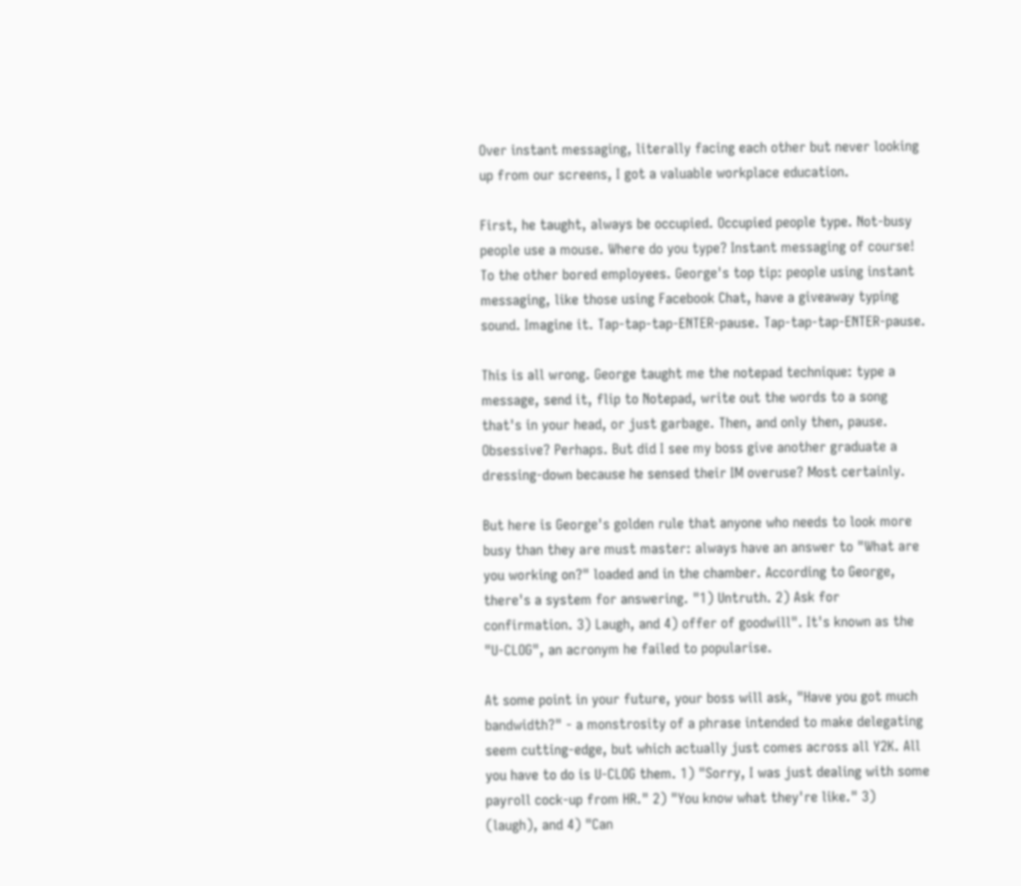Over instant messaging, literally facing each other but never looking up from our screens, I got a valuable workplace education.

First, he taught, always be occupied. Occupied people type. Not-busy people use a mouse. Where do you type? Instant messaging of course! To the other bored employees. George's top tip: people using instant messaging, like those using Facebook Chat, have a giveaway typing sound. Imagine it. Tap-tap-tap-ENTER-pause. Tap-tap-tap-ENTER-pause.

This is all wrong. George taught me the notepad technique: type a message, send it, flip to Notepad, write out the words to a song that's in your head, or just garbage. Then, and only then, pause. Obsessive? Perhaps. But did I see my boss give another graduate a dressing-down because he sensed their IM overuse? Most certainly.

But here is George's golden rule that anyone who needs to look more busy than they are must master: always have an answer to "What are you working on?" loaded and in the chamber. According to George, there's a system for answering. "1) Untruth. 2) Ask for confirmation. 3) Laugh, and 4) offer of goodwill". It's known as the "U-CLOG", an acronym he failed to popularise.

At some point in your future, your boss will ask, "Have you got much bandwidth?" - a monstrosity of a phrase intended to make delegating seem cutting-edge, but which actually just comes across all Y2K. All you have to do is U-CLOG them. 1) "Sorry, I was just dealing with some payroll cock-up from HR." 2) "You know what they're like." 3) (laugh), and 4) "Can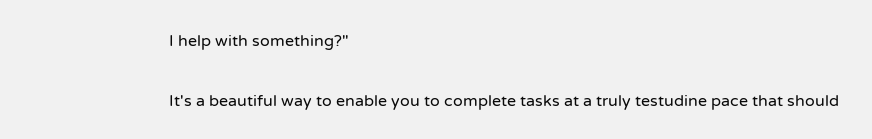I help with something?"

It's a beautiful way to enable you to complete tasks at a truly testudine pace that should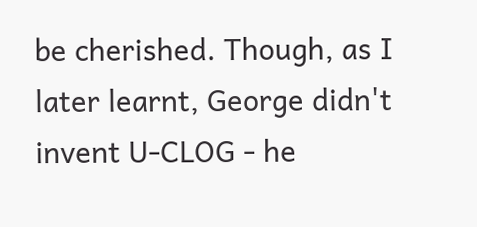be cherished. Though, as I later learnt, George didn't invent U-CLOG - he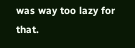was way too lazy for that.